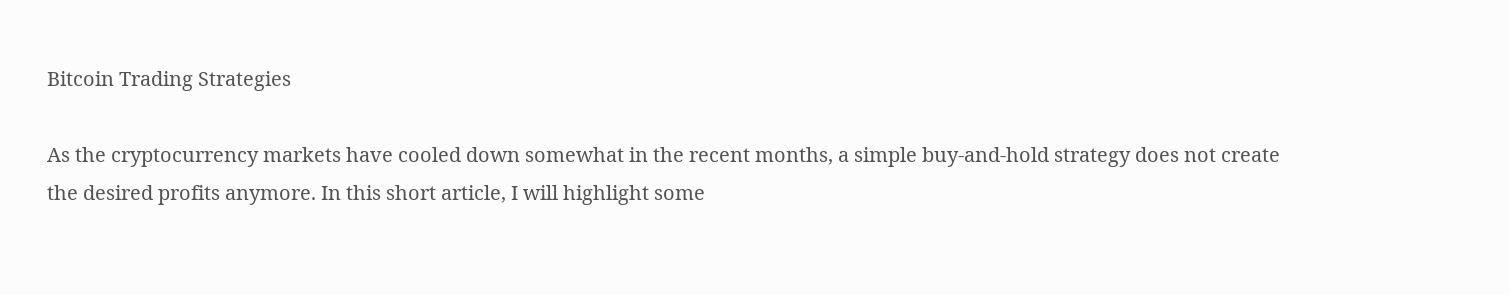Bitcoin Trading Strategies

As the cryptocurrency markets have cooled down somewhat in the recent months, a simple buy-and-hold strategy does not create the desired profits anymore. In this short article, I will highlight some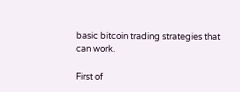basic bitcoin trading strategies that can work.

First of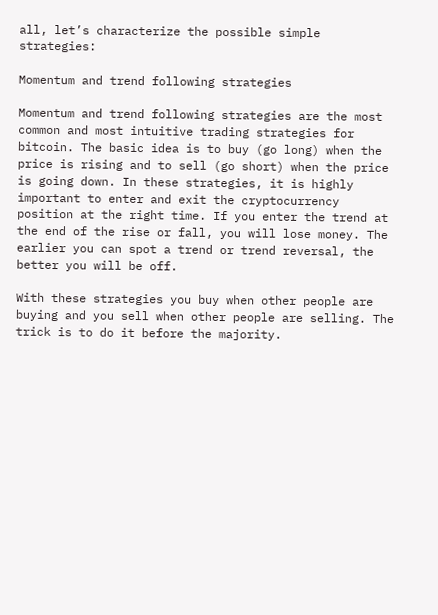all, let’s characterize the possible simple strategies:

Momentum and trend following strategies

Momentum and trend following strategies are the most common and most intuitive trading strategies for bitcoin. The basic idea is to buy (go long) when the price is rising and to sell (go short) when the price is going down. In these strategies, it is highly important to enter and exit the cryptocurrency position at the right time. If you enter the trend at the end of the rise or fall, you will lose money. The earlier you can spot a trend or trend reversal, the better you will be off.

With these strategies you buy when other people are buying and you sell when other people are selling. The trick is to do it before the majority.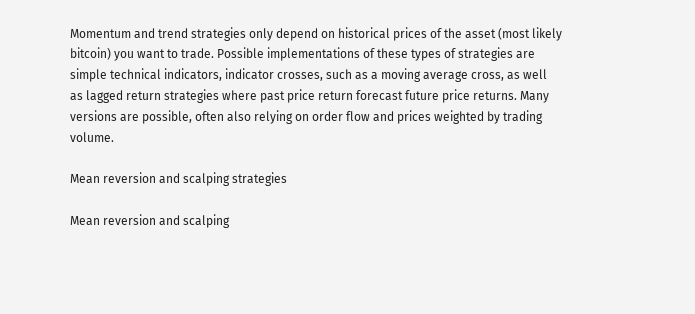Momentum and trend strategies only depend on historical prices of the asset (most likely bitcoin) you want to trade. Possible implementations of these types of strategies are simple technical indicators, indicator crosses, such as a moving average cross, as well as lagged return strategies where past price return forecast future price returns. Many versions are possible, often also relying on order flow and prices weighted by trading volume.

Mean reversion and scalping strategies

Mean reversion and scalping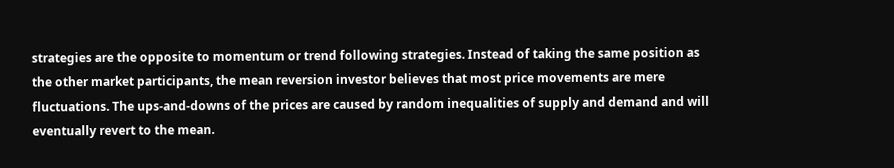strategies are the opposite to momentum or trend following strategies. Instead of taking the same position as the other market participants, the mean reversion investor believes that most price movements are mere fluctuations. The ups-and-downs of the prices are caused by random inequalities of supply and demand and will eventually revert to the mean.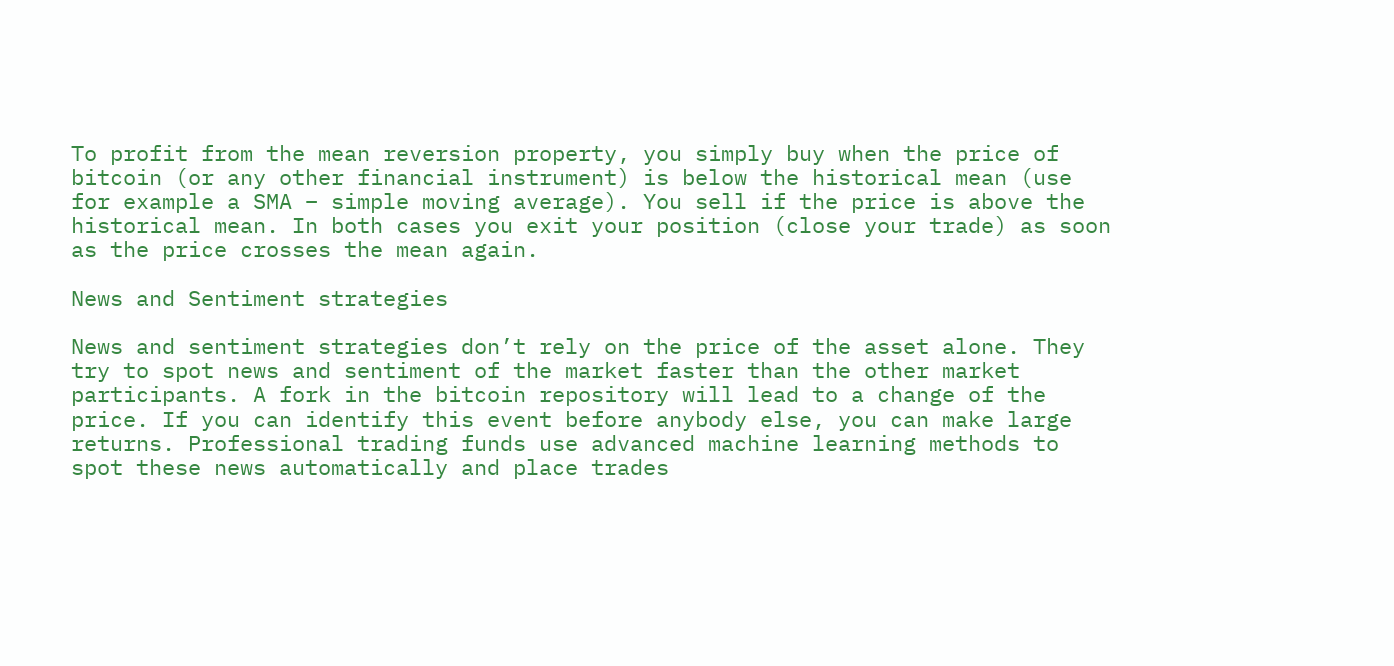To profit from the mean reversion property, you simply buy when the price of bitcoin (or any other financial instrument) is below the historical mean (use for example a SMA – simple moving average). You sell if the price is above the historical mean. In both cases you exit your position (close your trade) as soon as the price crosses the mean again.

News and Sentiment strategies

News and sentiment strategies don’t rely on the price of the asset alone. They try to spot news and sentiment of the market faster than the other market participants. A fork in the bitcoin repository will lead to a change of the price. If you can identify this event before anybody else, you can make large returns. Professional trading funds use advanced machine learning methods to spot these news automatically and place trades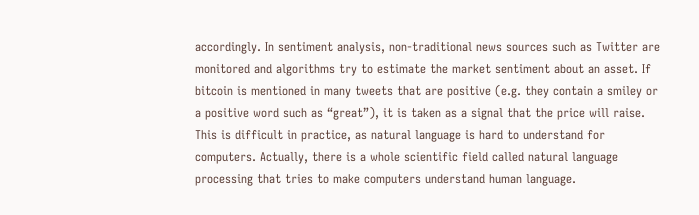accordingly. In sentiment analysis, non-traditional news sources such as Twitter are monitored and algorithms try to estimate the market sentiment about an asset. If bitcoin is mentioned in many tweets that are positive (e.g. they contain a smiley or a positive word such as “great”), it is taken as a signal that the price will raise. This is difficult in practice, as natural language is hard to understand for computers. Actually, there is a whole scientific field called natural language processing that tries to make computers understand human language.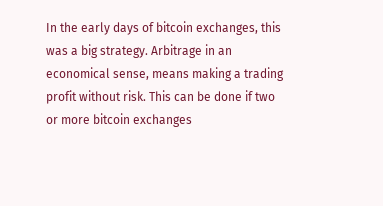In the early days of bitcoin exchanges, this was a big strategy. Arbitrage in an economical sense, means making a trading profit without risk. This can be done if two or more bitcoin exchanges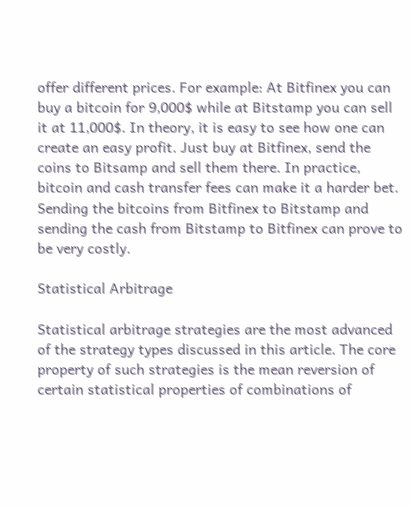offer different prices. For example: At Bitfinex you can buy a bitcoin for 9,000$ while at Bitstamp you can sell it at 11,000$. In theory, it is easy to see how one can create an easy profit. Just buy at Bitfinex, send the coins to Bitsamp and sell them there. In practice, bitcoin and cash transfer fees can make it a harder bet. Sending the bitcoins from Bitfinex to Bitstamp and sending the cash from Bitstamp to Bitfinex can prove to be very costly.

Statistical Arbitrage

Statistical arbitrage strategies are the most advanced of the strategy types discussed in this article. The core property of such strategies is the mean reversion of certain statistical properties of combinations of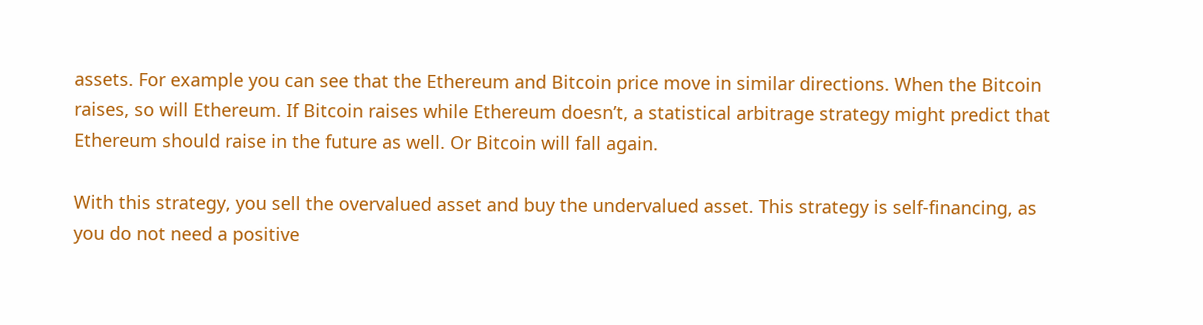assets. For example you can see that the Ethereum and Bitcoin price move in similar directions. When the Bitcoin raises, so will Ethereum. If Bitcoin raises while Ethereum doesn’t, a statistical arbitrage strategy might predict that Ethereum should raise in the future as well. Or Bitcoin will fall again.

With this strategy, you sell the overvalued asset and buy the undervalued asset. This strategy is self-financing, as you do not need a positive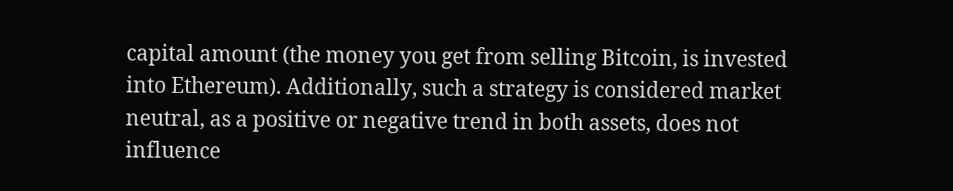capital amount (the money you get from selling Bitcoin, is invested into Ethereum). Additionally, such a strategy is considered market neutral, as a positive or negative trend in both assets, does not influence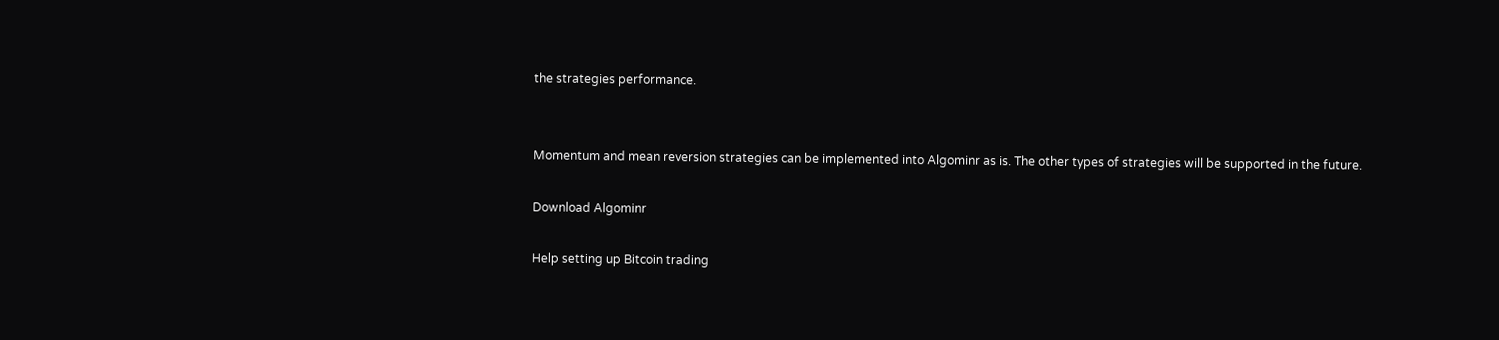the strategies performance.


Momentum and mean reversion strategies can be implemented into Algominr as is. The other types of strategies will be supported in the future.

Download Algominr

Help setting up Bitcoin trading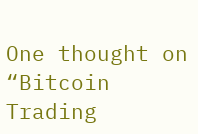One thought on “Bitcoin Trading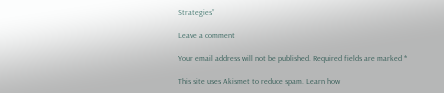Strategies”

Leave a comment

Your email address will not be published. Required fields are marked *

This site uses Akismet to reduce spam. Learn how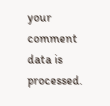your comment data is processed.